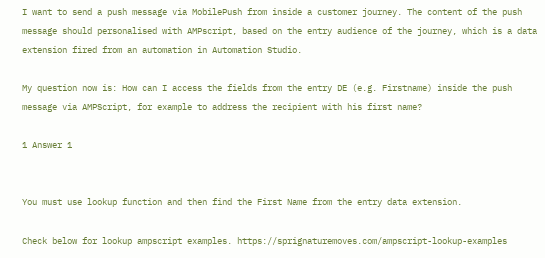I want to send a push message via MobilePush from inside a customer journey. The content of the push message should personalised with AMPscript, based on the entry audience of the journey, which is a data extension fired from an automation in Automation Studio.

My question now is: How can I access the fields from the entry DE (e.g. Firstname) inside the push message via AMPScript, for example to address the recipient with his first name?

1 Answer 1


You must use lookup function and then find the First Name from the entry data extension.

Check below for lookup ampscript examples. https://sprignaturemoves.com/ampscript-lookup-examples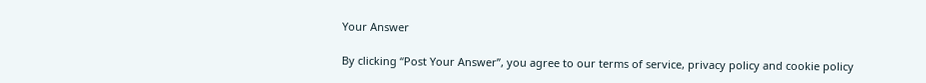Your Answer

By clicking “Post Your Answer”, you agree to our terms of service, privacy policy and cookie policy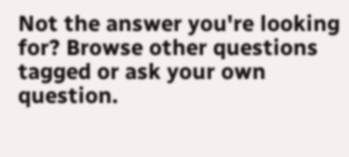Not the answer you're looking for? Browse other questions tagged or ask your own question.